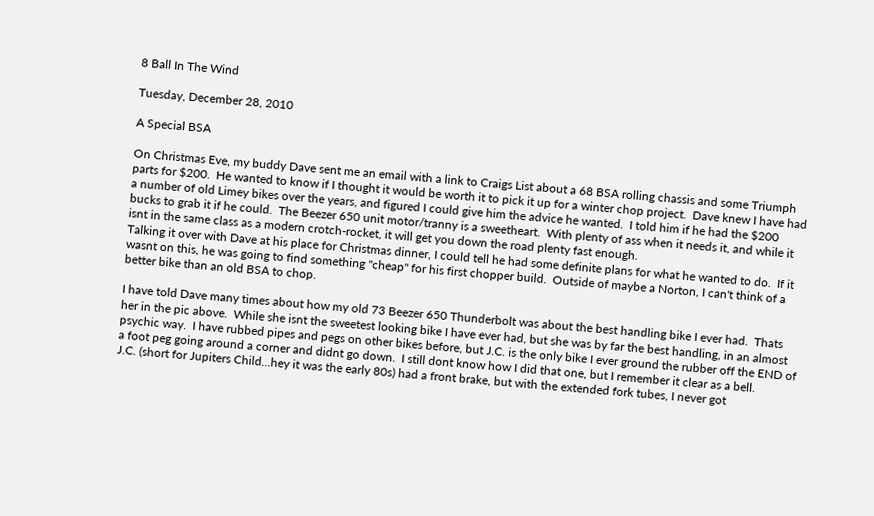8 Ball In The Wind

Tuesday, December 28, 2010

A Special BSA

On Christmas Eve, my buddy Dave sent me an email with a link to Craigs List about a 68 BSA rolling chassis and some Triumph parts for $200.  He wanted to know if I thought it would be worth it to pick it up for a winter chop project.  Dave knew I have had a number of old Limey bikes over the years, and figured I could give him the advice he wanted.  I told him if he had the $200 bucks to grab it if he could.  The Beezer 650 unit motor/tranny is a sweetheart.  With plenty of ass when it needs it, and while it isnt in the same class as a modern crotch-rocket, it will get you down the road plenty fast enough.
Talking it over with Dave at his place for Christmas dinner, I could tell he had some definite plans for what he wanted to do.  If it wasnt on this, he was going to find something "cheap" for his first chopper build.  Outside of maybe a Norton, I can't think of a better bike than an old BSA to chop.

I have told Dave many times about how my old 73 Beezer 650 Thunderbolt was about the best handling bike I ever had.  Thats her in the pic above.  While she isnt the sweetest looking bike I have ever had, but she was by far the best handling, in an almost psychic way.  I have rubbed pipes and pegs on other bikes before, but J.C. is the only bike I ever ground the rubber off the END of a foot peg going around a corner and didnt go down.  I still dont know how I did that one, but I remember it clear as a bell.
J.C. (short for Jupiters Child...hey it was the early 80s) had a front brake, but with the extended fork tubes, I never got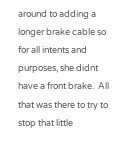around to adding a longer brake cable so for all intents and purposes, she didnt have a front brake.  All that was there to try to stop that little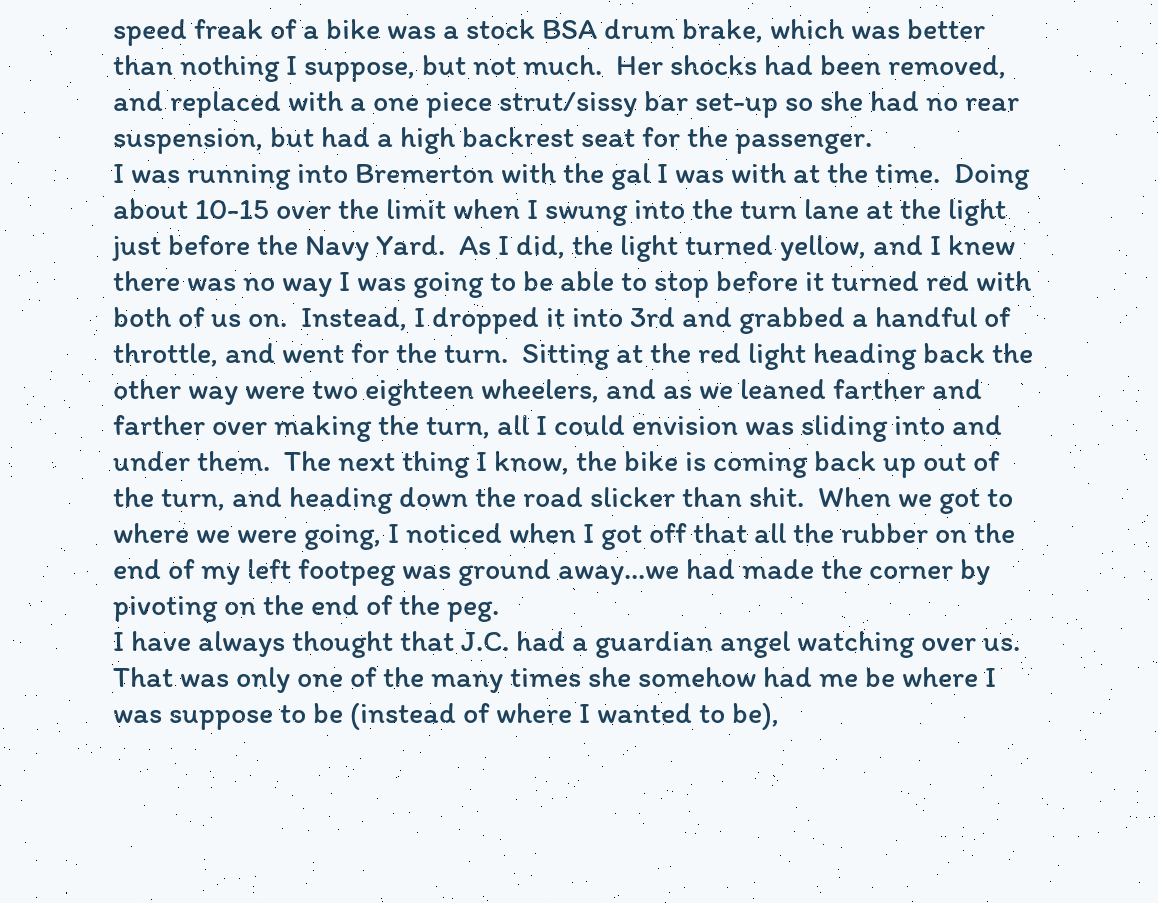speed freak of a bike was a stock BSA drum brake, which was better than nothing I suppose, but not much.  Her shocks had been removed, and replaced with a one piece strut/sissy bar set-up so she had no rear suspension, but had a high backrest seat for the passenger.
I was running into Bremerton with the gal I was with at the time.  Doing about 10-15 over the limit when I swung into the turn lane at the light just before the Navy Yard.  As I did, the light turned yellow, and I knew there was no way I was going to be able to stop before it turned red with both of us on.  Instead, I dropped it into 3rd and grabbed a handful of throttle, and went for the turn.  Sitting at the red light heading back the other way were two eighteen wheelers, and as we leaned farther and farther over making the turn, all I could envision was sliding into and under them.  The next thing I know, the bike is coming back up out of the turn, and heading down the road slicker than shit.  When we got to where we were going, I noticed when I got off that all the rubber on the end of my left footpeg was ground away...we had made the corner by pivoting on the end of the peg.
I have always thought that J.C. had a guardian angel watching over us.  That was only one of the many times she somehow had me be where I was suppose to be (instead of where I wanted to be),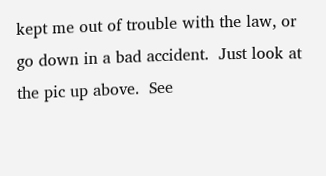kept me out of trouble with the law, or go down in a bad accident.  Just look at the pic up above.  See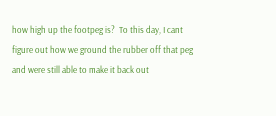how high up the footpeg is?  To this day, I cant figure out how we ground the rubber off that peg and were still able to make it back out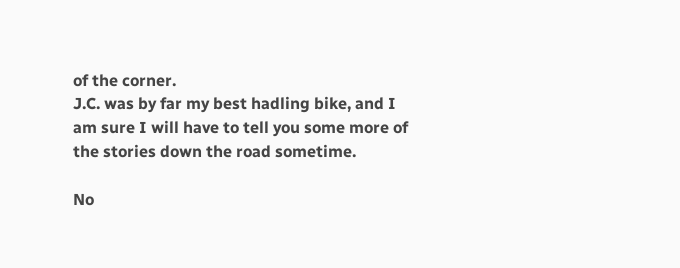of the corner.
J.C. was by far my best hadling bike, and I am sure I will have to tell you some more of the stories down the road sometime.

No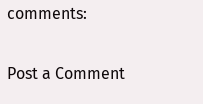comments:

Post a Comment